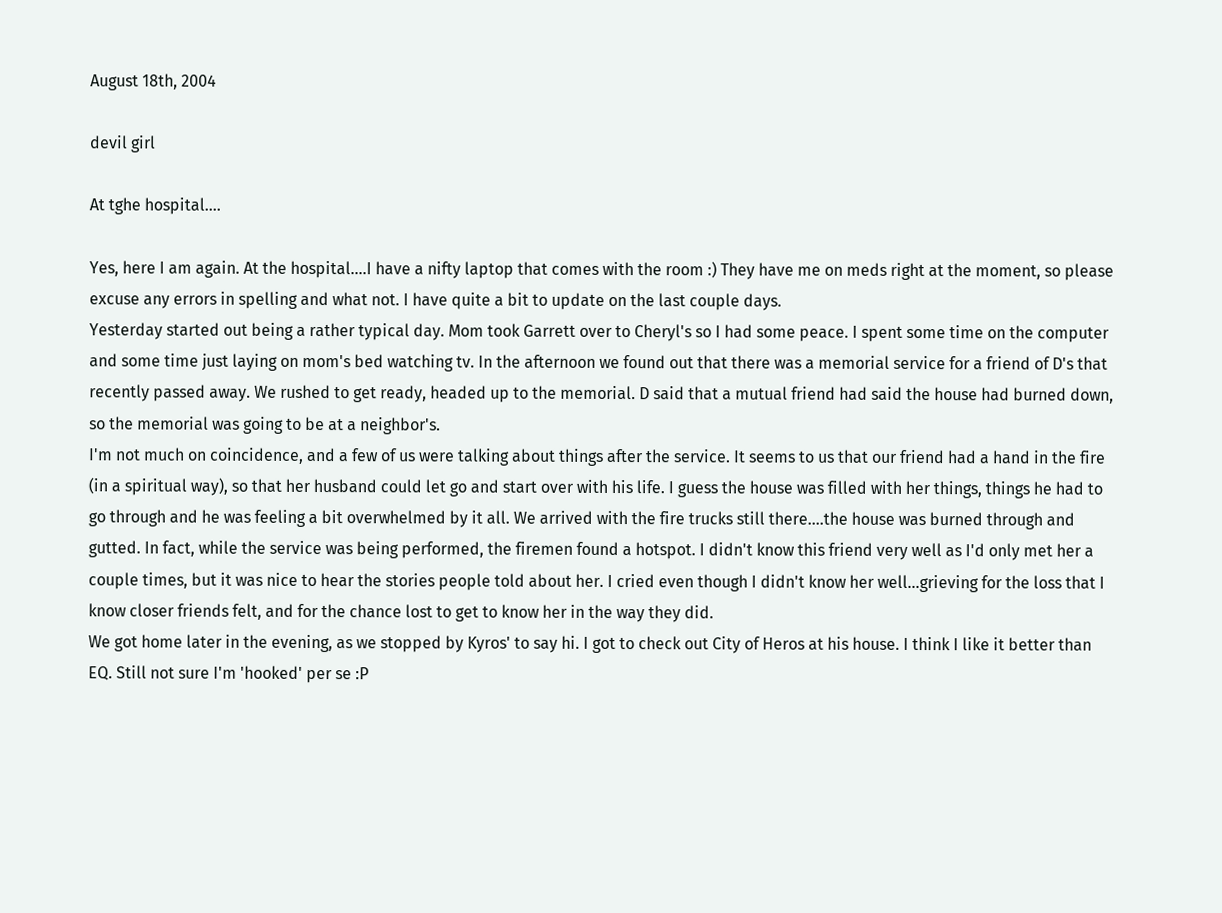August 18th, 2004

devil girl

At tghe hospital....

Yes, here I am again. At the hospital....I have a nifty laptop that comes with the room :) They have me on meds right at the moment, so please excuse any errors in spelling and what not. I have quite a bit to update on the last couple days.
Yesterday started out being a rather typical day. Mom took Garrett over to Cheryl's so I had some peace. I spent some time on the computer and some time just laying on mom's bed watching tv. In the afternoon we found out that there was a memorial service for a friend of D's that recently passed away. We rushed to get ready, headed up to the memorial. D said that a mutual friend had said the house had burned down, so the memorial was going to be at a neighbor's.
I'm not much on coincidence, and a few of us were talking about things after the service. It seems to us that our friend had a hand in the fire (in a spiritual way), so that her husband could let go and start over with his life. I guess the house was filled with her things, things he had to go through and he was feeling a bit overwhelmed by it all. We arrived with the fire trucks still there....the house was burned through and gutted. In fact, while the service was being performed, the firemen found a hotspot. I didn't know this friend very well as I'd only met her a couple times, but it was nice to hear the stories people told about her. I cried even though I didn't know her well...grieving for the loss that I know closer friends felt, and for the chance lost to get to know her in the way they did.
We got home later in the evening, as we stopped by Kyros' to say hi. I got to check out City of Heros at his house. I think I like it better than EQ. Still not sure I'm 'hooked' per se :P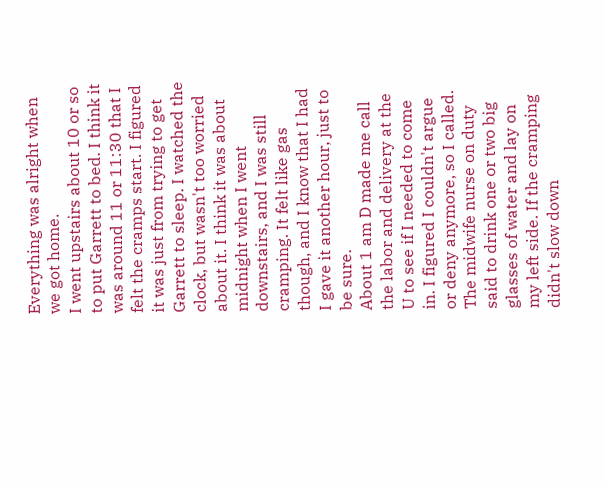Everything was alright when we got home.
I went upstairs about 10 or so to put Garrett to bed. I think it was around 11 or 11:30 that I felt the cramps start. I figured it was just from trying to get Garrett to sleep. I watched the clock, but wasn't too worried about it. I think it was about midnight when I went downstairs, and I was still cramping. It felt like gas though, and I know that I had I gave it another hour, just to be sure.
About 1 am D made me call the labor and delivery at the U to see if I needed to come in. I figured I couldn't argue or deny anymore, so I called. The midwife nurse on duty said to drink one or two big glasses of water and lay on my left side. If the cramping didn't slow down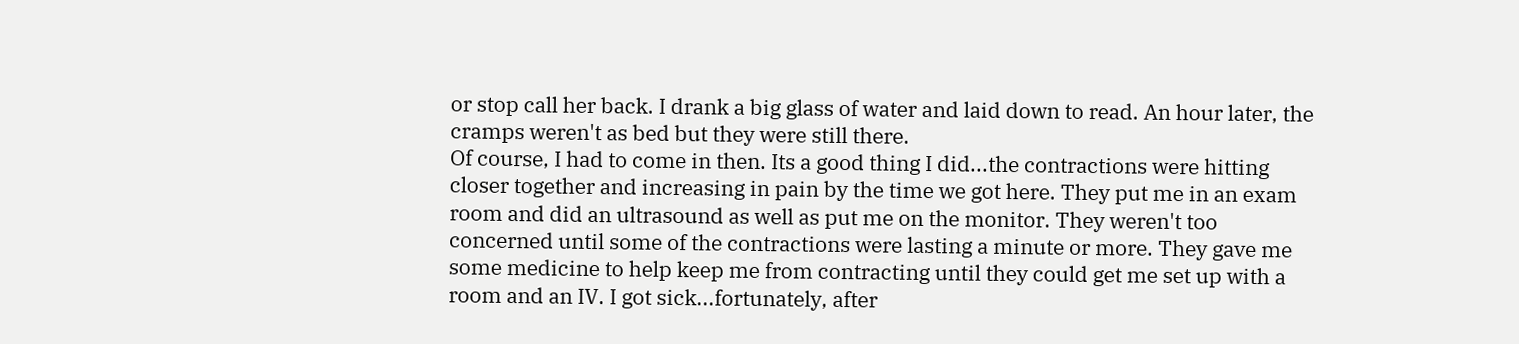or stop call her back. I drank a big glass of water and laid down to read. An hour later, the cramps weren't as bed but they were still there.
Of course, I had to come in then. Its a good thing I did...the contractions were hitting closer together and increasing in pain by the time we got here. They put me in an exam room and did an ultrasound as well as put me on the monitor. They weren't too concerned until some of the contractions were lasting a minute or more. They gave me some medicine to help keep me from contracting until they could get me set up with a room and an IV. I got sick...fortunately, after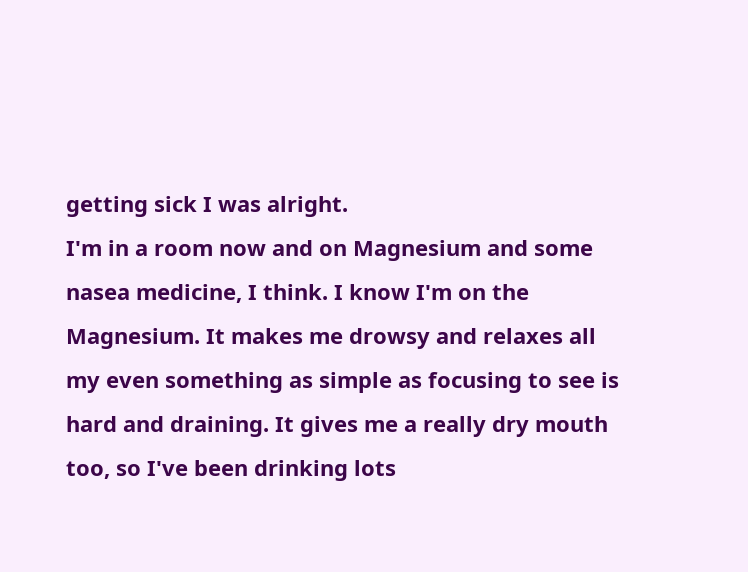getting sick I was alright.
I'm in a room now and on Magnesium and some nasea medicine, I think. I know I'm on the Magnesium. It makes me drowsy and relaxes all my even something as simple as focusing to see is hard and draining. It gives me a really dry mouth too, so I've been drinking lots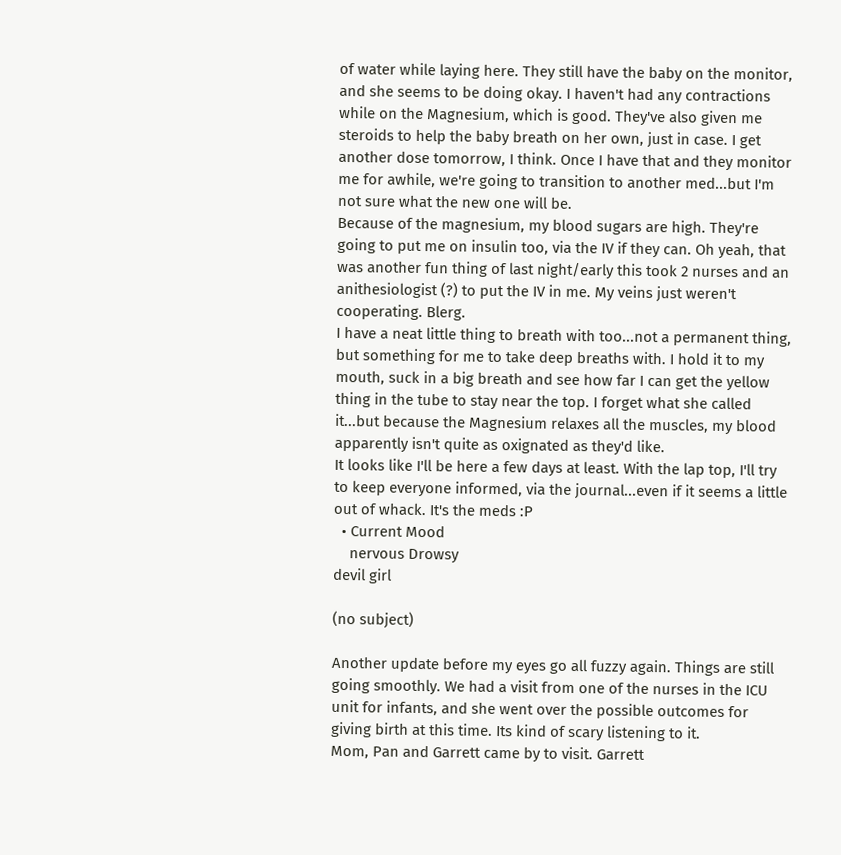of water while laying here. They still have the baby on the monitor, and she seems to be doing okay. I haven't had any contractions while on the Magnesium, which is good. They've also given me steroids to help the baby breath on her own, just in case. I get another dose tomorrow, I think. Once I have that and they monitor me for awhile, we're going to transition to another med...but I'm not sure what the new one will be.
Because of the magnesium, my blood sugars are high. They're going to put me on insulin too, via the IV if they can. Oh yeah, that was another fun thing of last night/early this took 2 nurses and an anithesiologist (?) to put the IV in me. My veins just weren't cooperating. Blerg.
I have a neat little thing to breath with too...not a permanent thing, but something for me to take deep breaths with. I hold it to my mouth, suck in a big breath and see how far I can get the yellow thing in the tube to stay near the top. I forget what she called it...but because the Magnesium relaxes all the muscles, my blood apparently isn't quite as oxignated as they'd like.
It looks like I'll be here a few days at least. With the lap top, I'll try to keep everyone informed, via the journal...even if it seems a little out of whack. It's the meds :P
  • Current Mood
    nervous Drowsy
devil girl

(no subject)

Another update before my eyes go all fuzzy again. Things are still going smoothly. We had a visit from one of the nurses in the ICU unit for infants, and she went over the possible outcomes for giving birth at this time. Its kind of scary listening to it.
Mom, Pan and Garrett came by to visit. Garrett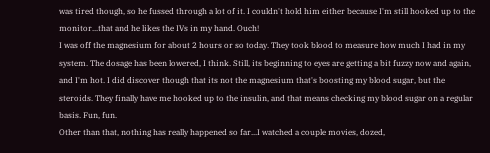was tired though, so he fussed through a lot of it. I couldn't hold him either because I'm still hooked up to the monitor...that and he likes the IVs in my hand. Ouch!
I was off the magnesium for about 2 hours or so today. They took blood to measure how much I had in my system. The dosage has been lowered, I think. Still, its beginning to eyes are getting a bit fuzzy now and again, and I'm hot. I did discover though that its not the magnesium that's boosting my blood sugar, but the steroids. They finally have me hooked up to the insulin, and that means checking my blood sugar on a regular basis. Fun, fun.
Other than that, nothing has really happened so far...I watched a couple movies, dozed,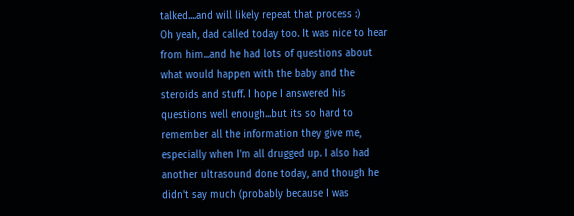talked....and will likely repeat that process :)
Oh yeah, dad called today too. It was nice to hear from him...and he had lots of questions about what would happen with the baby and the steroids and stuff. I hope I answered his questions well enough...but its so hard to remember all the information they give me, especially when I'm all drugged up. I also had another ultrasound done today, and though he didn't say much (probably because I was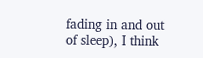fading in and out of sleep), I think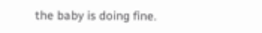the baby is doing fine.